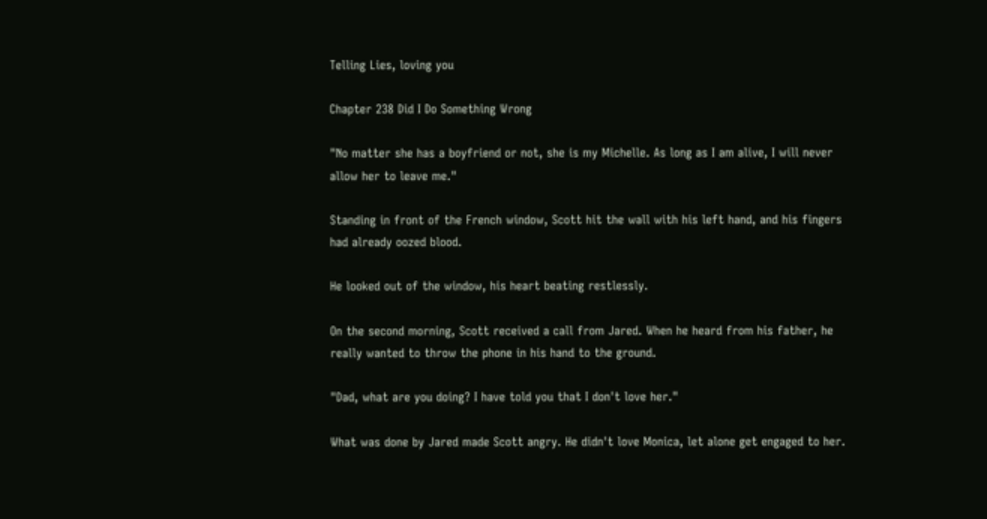Telling Lies, loving you

Chapter 238 Did I Do Something Wrong

"No matter she has a boyfriend or not, she is my Michelle. As long as I am alive, I will never allow her to leave me."

Standing in front of the French window, Scott hit the wall with his left hand, and his fingers had already oozed blood.

He looked out of the window, his heart beating restlessly.

On the second morning, Scott received a call from Jared. When he heard from his father, he really wanted to throw the phone in his hand to the ground.

"Dad, what are you doing? I have told you that I don't love her."

What was done by Jared made Scott angry. He didn't love Monica, let alone get engaged to her.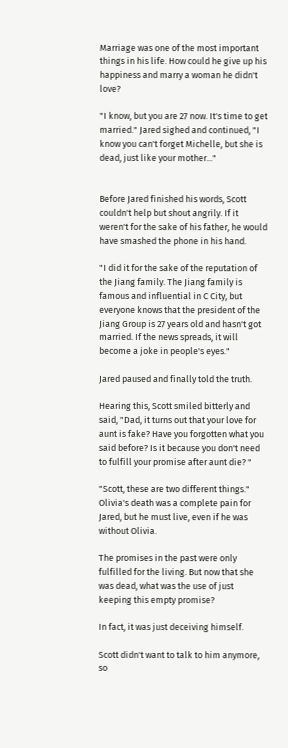Marriage was one of the most important things in his life. How could he give up his happiness and marry a woman he didn't love?

"I know, but you are 27 now. It's time to get married." Jared sighed and continued, "I know you can't forget Michelle, but she is dead, just like your mother..."


Before Jared finished his words, Scott couldn't help but shout angrily. If it weren't for the sake of his father, he would have smashed the phone in his hand.

"I did it for the sake of the reputation of the Jiang family. The Jiang family is famous and influential in C City, but everyone knows that the president of the Jiang Group is 27 years old and hasn't got married. If the news spreads, it will become a joke in people's eyes."

Jared paused and finally told the truth.

Hearing this, Scott smiled bitterly and said, "Dad, it turns out that your love for aunt is fake? Have you forgotten what you said before? Is it because you don't need to fulfill your promise after aunt die? "

"Scott, these are two different things." Olivia's death was a complete pain for Jared, but he must live, even if he was without Olivia.

The promises in the past were only fulfilled for the living. But now that she was dead, what was the use of just keeping this empty promise?

In fact, it was just deceiving himself.

Scott didn't want to talk to him anymore, so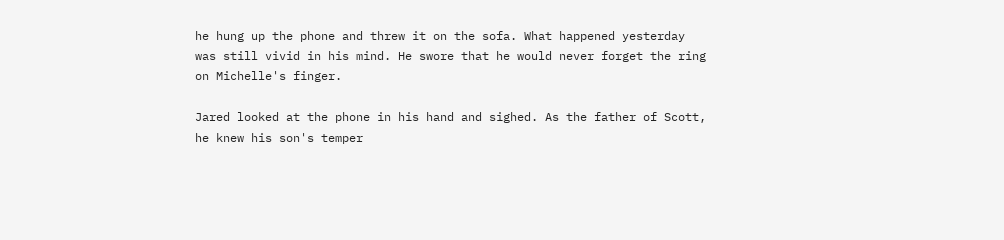he hung up the phone and threw it on the sofa. What happened yesterday was still vivid in his mind. He swore that he would never forget the ring on Michelle's finger.

Jared looked at the phone in his hand and sighed. As the father of Scott, he knew his son's temper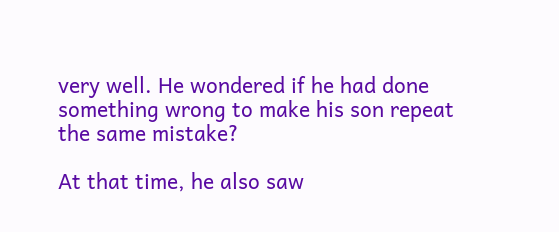very well. He wondered if he had done something wrong to make his son repeat the same mistake?

At that time, he also saw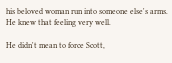his beloved woman run into someone else's arms. He knew that feeling very well.

He didn't mean to force Scott,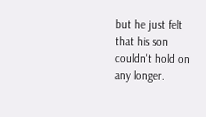but he just felt that his son couldn't hold on any longer.